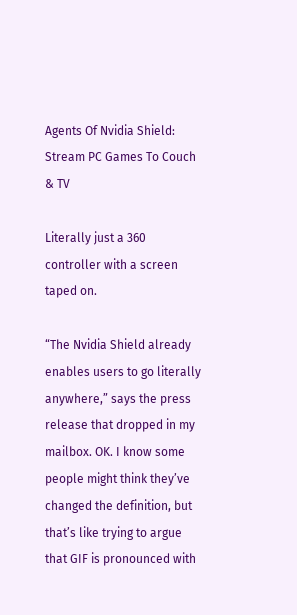Agents Of Nvidia Shield: Stream PC Games To Couch & TV

Literally just a 360 controller with a screen taped on.

“The Nvidia Shield already enables users to go literally anywhere,” says the press release that dropped in my mailbox. OK. I know some people might think they’ve changed the definition, but that’s like trying to argue that GIF is pronounced with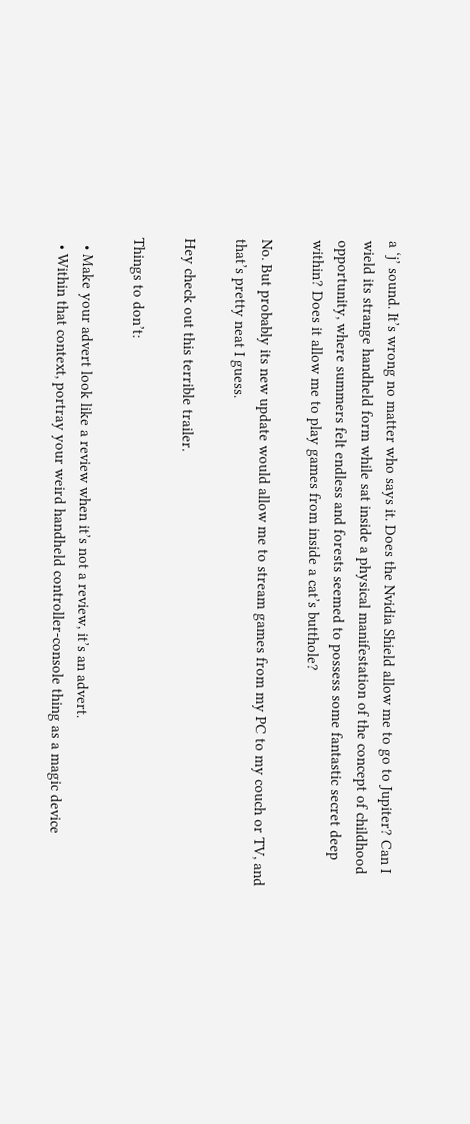a ‘j’ sound. It’s wrong no matter who says it. Does the Nvidia Shield allow me to go to Jupiter? Can I wield its strange handheld form while sat inside a physical manifestation of the concept of childhood opportunity, where summers felt endless and forests seemed to possess some fantastic secret deep within? Does it allow me to play games from inside a cat’s butthole?

No. But probably its new update would allow me to stream games from my PC to my couch or TV, and that’s pretty neat I guess.

Hey check out this terrible trailer.

Things to don’t:

  • Make your advert look like a review when it’s not a review, it’s an advert.
  • Within that context, portray your weird handheld controller-console thing as a magic device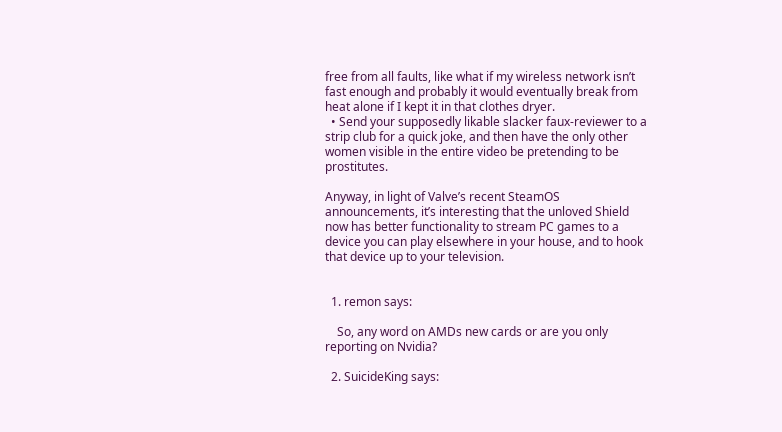free from all faults, like what if my wireless network isn’t fast enough and probably it would eventually break from heat alone if I kept it in that clothes dryer.
  • Send your supposedly likable slacker faux-reviewer to a strip club for a quick joke, and then have the only other women visible in the entire video be pretending to be prostitutes.

Anyway, in light of Valve’s recent SteamOS announcements, it’s interesting that the unloved Shield now has better functionality to stream PC games to a device you can play elsewhere in your house, and to hook that device up to your television.


  1. remon says:

    So, any word on AMDs new cards or are you only reporting on Nvidia?

  2. SuicideKing says: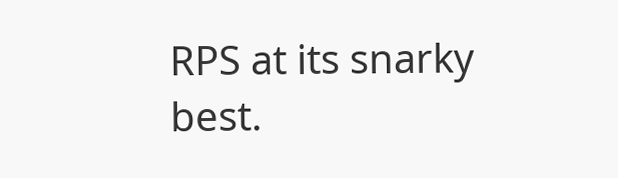RPS at its snarky best.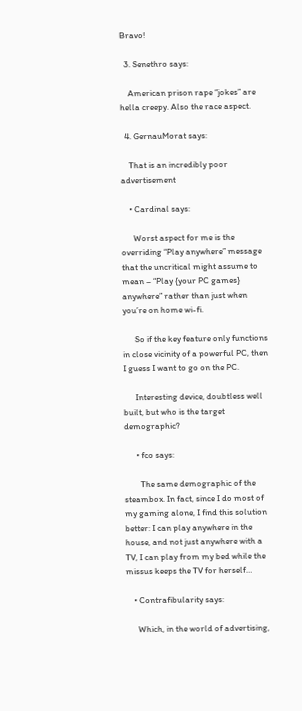Bravo!

  3. Senethro says:

    American prison rape “jokes” are hella creepy. Also the race aspect.

  4. GernauMorat says:

    That is an incredibly poor advertisement

    • Cardinal says:

      Worst aspect for me is the overriding “Play anywhere” message that the uncritical might assume to mean – “Play {your PC games} anywhere” rather than just when you’re on home wi-fi.

      So if the key feature only functions in close vicinity of a powerful PC, then I guess I want to go on the PC.

      Interesting device, doubtless well built, but who is the target demographic?

      • fco says:

        The same demographic of the steambox. In fact, since I do most of my gaming alone, I find this solution better: I can play anywhere in the house, and not just anywhere with a TV, I can play from my bed while the missus keeps the TV for herself…

    • Contrafibularity says:

      Which, in the world of advertising,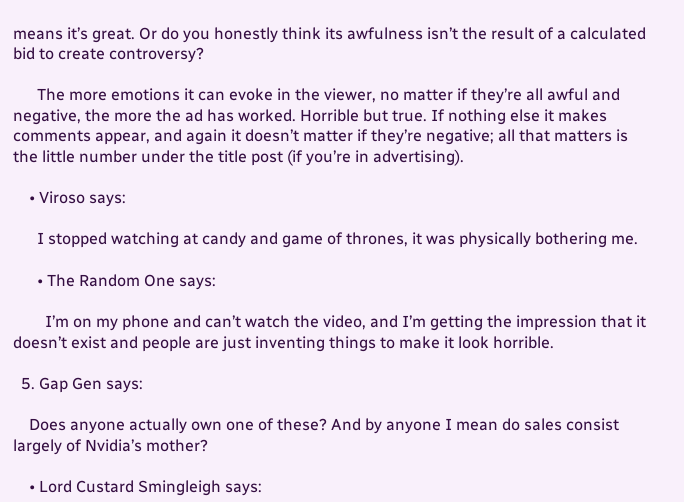means it’s great. Or do you honestly think its awfulness isn’t the result of a calculated bid to create controversy?

      The more emotions it can evoke in the viewer, no matter if they’re all awful and negative, the more the ad has worked. Horrible but true. If nothing else it makes comments appear, and again it doesn’t matter if they’re negative; all that matters is the little number under the title post (if you’re in advertising).

    • Viroso says:

      I stopped watching at candy and game of thrones, it was physically bothering me.

      • The Random One says:

        I’m on my phone and can’t watch the video, and I’m getting the impression that it doesn’t exist and people are just inventing things to make it look horrible.

  5. Gap Gen says:

    Does anyone actually own one of these? And by anyone I mean do sales consist largely of Nvidia’s mother?

    • Lord Custard Smingleigh says: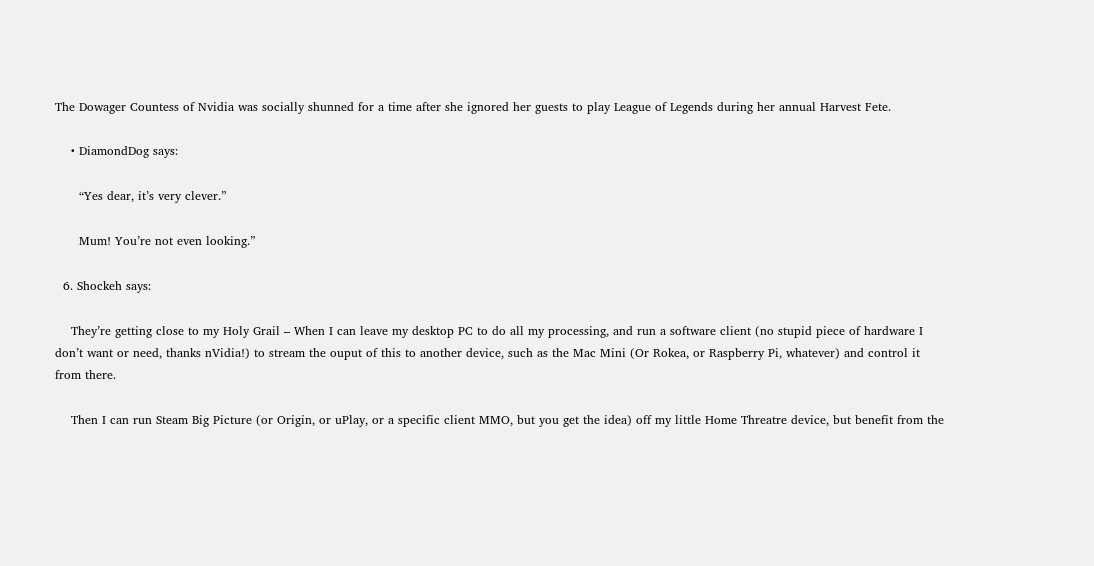The Dowager Countess of Nvidia was socially shunned for a time after she ignored her guests to play League of Legends during her annual Harvest Fete.

    • DiamondDog says:

      “Yes dear, it’s very clever.”

      Mum! You’re not even looking.”

  6. Shockeh says:

    They’re getting close to my Holy Grail – When I can leave my desktop PC to do all my processing, and run a software client (no stupid piece of hardware I don’t want or need, thanks nVidia!) to stream the ouput of this to another device, such as the Mac Mini (Or Rokea, or Raspberry Pi, whatever) and control it from there.

    Then I can run Steam Big Picture (or Origin, or uPlay, or a specific client MMO, but you get the idea) off my little Home Threatre device, but benefit from the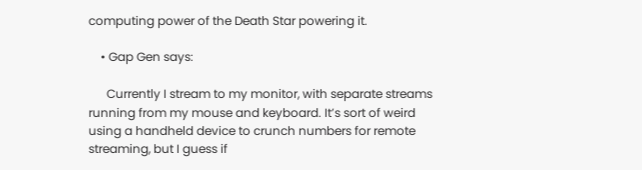computing power of the Death Star powering it.

    • Gap Gen says:

      Currently I stream to my monitor, with separate streams running from my mouse and keyboard. It’s sort of weird using a handheld device to crunch numbers for remote streaming, but I guess if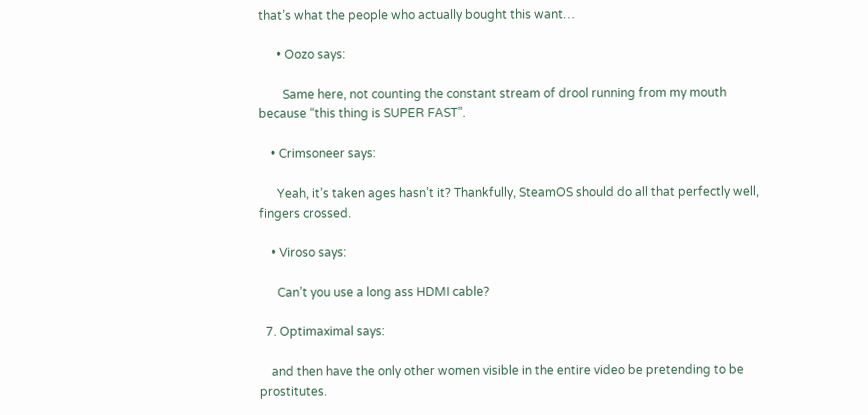that’s what the people who actually bought this want…

      • Oozo says:

        Same here, not counting the constant stream of drool running from my mouth because “this thing is SUPER FAST”.

    • Crimsoneer says:

      Yeah, it’s taken ages hasn’t it? Thankfully, SteamOS should do all that perfectly well, fingers crossed.

    • Viroso says:

      Can’t you use a long ass HDMI cable?

  7. Optimaximal says:

    and then have the only other women visible in the entire video be pretending to be prostitutes.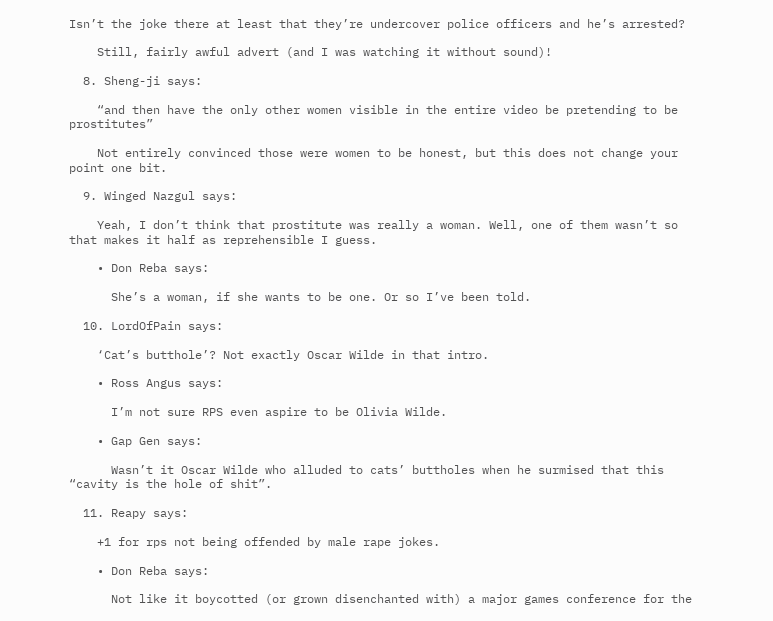Isn’t the joke there at least that they’re undercover police officers and he’s arrested?

    Still, fairly awful advert (and I was watching it without sound)!

  8. Sheng-ji says:

    “and then have the only other women visible in the entire video be pretending to be prostitutes”

    Not entirely convinced those were women to be honest, but this does not change your point one bit.

  9. Winged Nazgul says:

    Yeah, I don’t think that prostitute was really a woman. Well, one of them wasn’t so that makes it half as reprehensible I guess.

    • Don Reba says:

      She’s a woman, if she wants to be one. Or so I’ve been told.

  10. LordOfPain says:

    ‘Cat’s butthole’? Not exactly Oscar Wilde in that intro.

    • Ross Angus says:

      I’m not sure RPS even aspire to be Olivia Wilde.

    • Gap Gen says:

      Wasn’t it Oscar Wilde who alluded to cats’ buttholes when he surmised that this “cavity is the hole of shit”.

  11. Reapy says:

    +1 for rps not being offended by male rape jokes.

    • Don Reba says:

      Not like it boycotted (or grown disenchanted with) a major games conference for the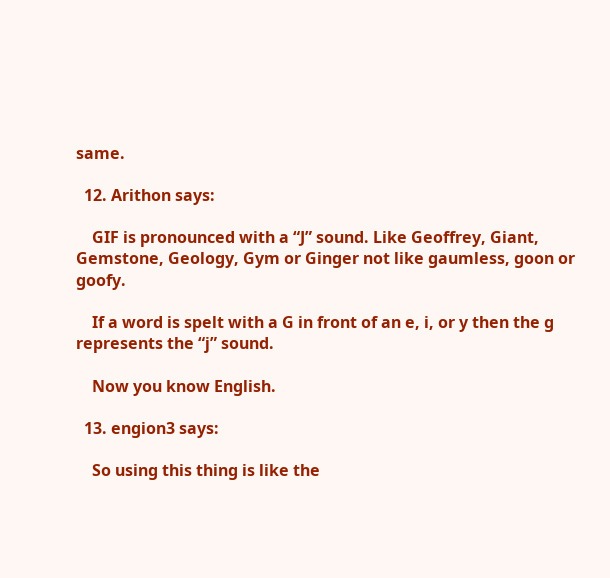same.

  12. Arithon says:

    GIF is pronounced with a “J” sound. Like Geoffrey, Giant, Gemstone, Geology, Gym or Ginger not like gaumless, goon or goofy.

    If a word is spelt with a G in front of an e, i, or y then the g represents the “j” sound.

    Now you know English.

  13. engion3 says:

    So using this thing is like the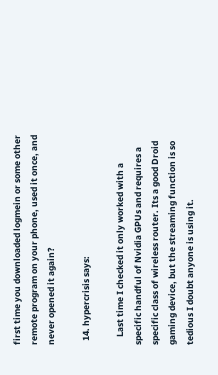first time you downloaded logmein or some other remote program on your phone, used it once, and never opened it again?

  14. hypercrisis says:

    Last time I checked it only worked with a specific handful of Nvidia GPUs and requires a specific class of wireless router. Its a good Droid gaming device, but the streaming function is so tedious I doubt anyone is using it.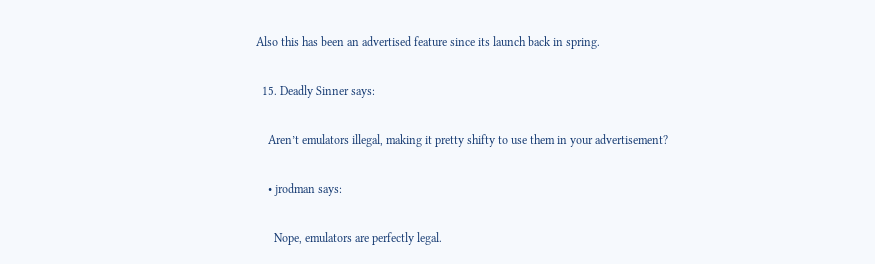Also this has been an advertised feature since its launch back in spring.

  15. Deadly Sinner says:

    Aren’t emulators illegal, making it pretty shifty to use them in your advertisement?

    • jrodman says:

      Nope, emulators are perfectly legal.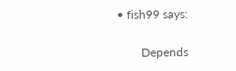• fish99 says:

        Depends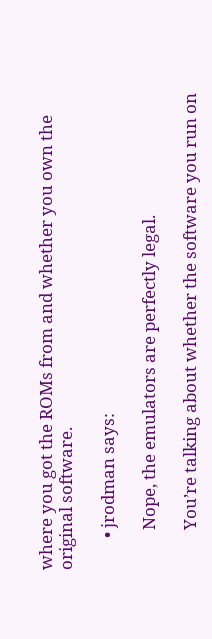where you got the ROMs from and whether you own the original software.

        • jrodman says:

          Nope, the emulators are perfectly legal.

          You’re talking about whether the software you run on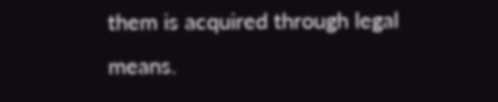them is acquired through legal means.